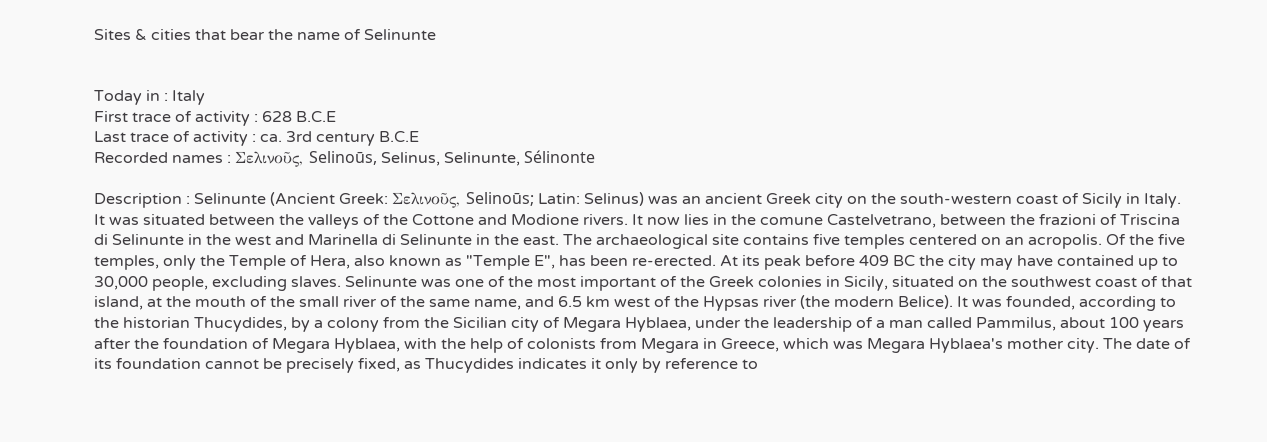Sites & cities that bear the name of Selinunte


Today in : Italy
First trace of activity : 628 B.C.E
Last trace of activity : ca. 3rd century B.C.E
Recorded names : Σελινοῦς, Selinoūs, Selinus, Selinunte, Sélinonte

Description : Selinunte (Ancient Greek: Σελινοῦς, Selinoūs; Latin: Selinus) was an ancient Greek city on the south-western coast of Sicily in Italy. It was situated between the valleys of the Cottone and Modione rivers. It now lies in the comune Castelvetrano, between the frazioni of Triscina di Selinunte in the west and Marinella di Selinunte in the east. The archaeological site contains five temples centered on an acropolis. Of the five temples, only the Temple of Hera, also known as "Temple E", has been re-erected. At its peak before 409 BC the city may have contained up to 30,000 people, excluding slaves. Selinunte was one of the most important of the Greek colonies in Sicily, situated on the southwest coast of that island, at the mouth of the small river of the same name, and 6.5 km west of the Hypsas river (the modern Belice). It was founded, according to the historian Thucydides, by a colony from the Sicilian city of Megara Hyblaea, under the leadership of a man called Pammilus, about 100 years after the foundation of Megara Hyblaea, with the help of colonists from Megara in Greece, which was Megara Hyblaea's mother city. The date of its foundation cannot be precisely fixed, as Thucydides indicates it only by reference to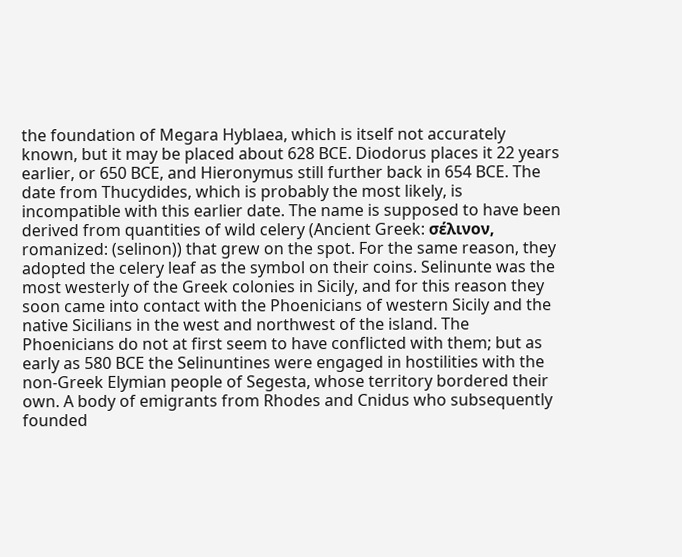the foundation of Megara Hyblaea, which is itself not accurately known, but it may be placed about 628 BCE. Diodorus places it 22 years earlier, or 650 BCE, and Hieronymus still further back in 654 BCE. The date from Thucydides, which is probably the most likely, is incompatible with this earlier date. The name is supposed to have been derived from quantities of wild celery (Ancient Greek: σέλινον, romanized: (selinon)) that grew on the spot. For the same reason, they adopted the celery leaf as the symbol on their coins. Selinunte was the most westerly of the Greek colonies in Sicily, and for this reason they soon came into contact with the Phoenicians of western Sicily and the native Sicilians in the west and northwest of the island. The Phoenicians do not at first seem to have conflicted with them; but as early as 580 BCE the Selinuntines were engaged in hostilities with the non-Greek Elymian people of Segesta, whose territory bordered their own. A body of emigrants from Rhodes and Cnidus who subsequently founded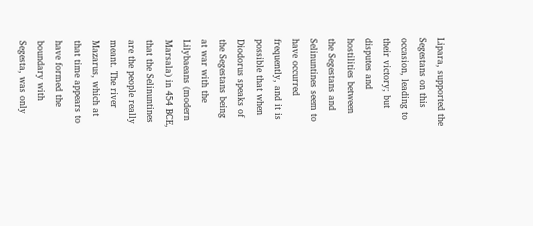Lipara, supported the Segestans on this occasion, leading to their victory; but disputes and hostilities between the Segestans and Selinuntines seem to have occurred frequently, and it is possible that when Diodorus speaks of the Segestans being at war with the Lilybaeans (modern Marsala) in 454 BCE, that the Selinuntines are the people really meant. The river Mazarus, which at that time appears to have formed the boundary with Segesta, was only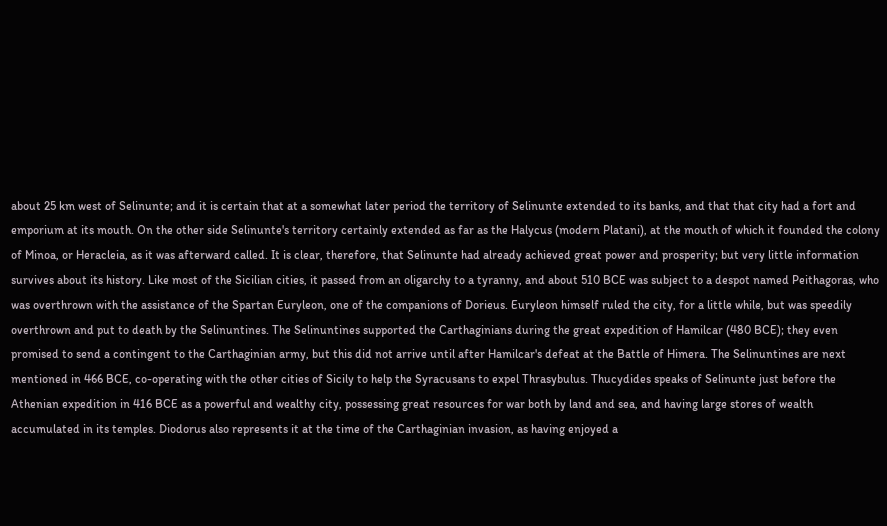about 25 km west of Selinunte; and it is certain that at a somewhat later period the territory of Selinunte extended to its banks, and that that city had a fort and emporium at its mouth. On the other side Selinunte's territory certainly extended as far as the Halycus (modern Platani), at the mouth of which it founded the colony of Minoa, or Heracleia, as it was afterward called. It is clear, therefore, that Selinunte had already achieved great power and prosperity; but very little information survives about its history. Like most of the Sicilian cities, it passed from an oligarchy to a tyranny, and about 510 BCE was subject to a despot named Peithagoras, who was overthrown with the assistance of the Spartan Euryleon, one of the companions of Dorieus. Euryleon himself ruled the city, for a little while, but was speedily overthrown and put to death by the Selinuntines. The Selinuntines supported the Carthaginians during the great expedition of Hamilcar (480 BCE); they even promised to send a contingent to the Carthaginian army, but this did not arrive until after Hamilcar's defeat at the Battle of Himera. The Selinuntines are next mentioned in 466 BCE, co-operating with the other cities of Sicily to help the Syracusans to expel Thrasybulus. Thucydides speaks of Selinunte just before the Athenian expedition in 416 BCE as a powerful and wealthy city, possessing great resources for war both by land and sea, and having large stores of wealth accumulated in its temples. Diodorus also represents it at the time of the Carthaginian invasion, as having enjoyed a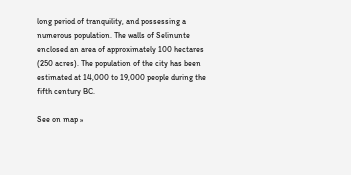long period of tranquility, and possessing a numerous population. The walls of Selinunte enclosed an area of approximately 100 hectares (250 acres). The population of the city has been estimated at 14,000 to 19,000 people during the fifth century BC.

See on map »